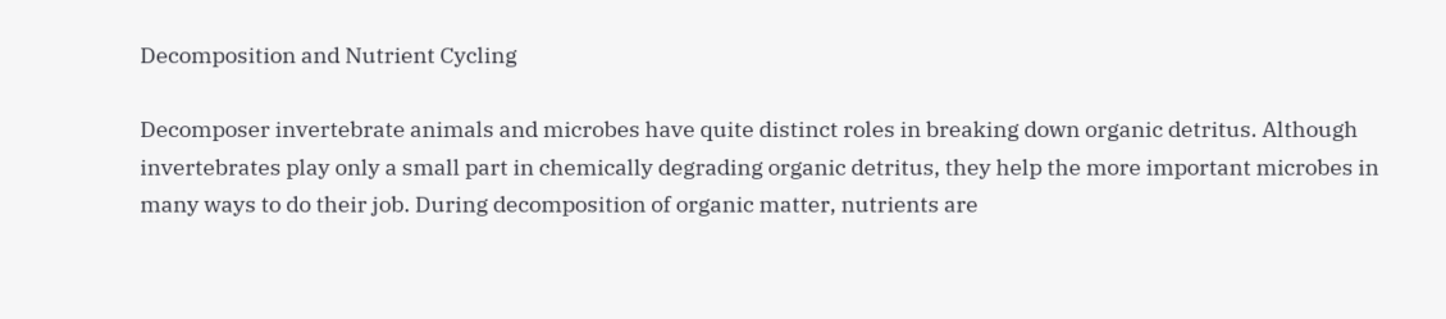Decomposition and Nutrient Cycling

Decomposer invertebrate animals and microbes have quite distinct roles in breaking down organic detritus. Although invertebrates play only a small part in chemically degrading organic detritus, they help the more important microbes in many ways to do their job. During decomposition of organic matter, nutrients are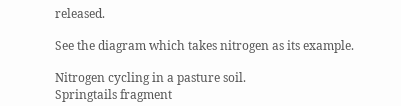released.

See the diagram which takes nitrogen as its example.

Nitrogen cycling in a pasture soil.
Springtails fragment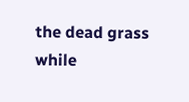the dead grass
while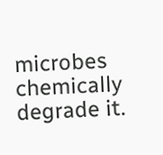microbes chemically degrade it.